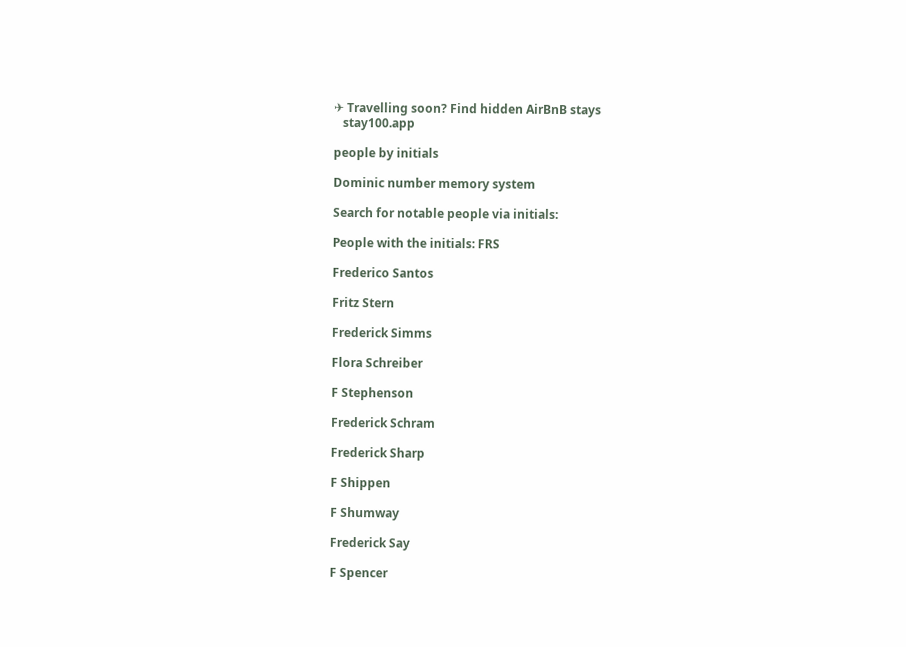✈ Travelling soon? Find hidden AirBnB stays
   stay100.app

people by initials

Dominic number memory system

Search for notable people via initials:

People with the initials: FRS

Frederico Santos

Fritz Stern

Frederick Simms

Flora Schreiber

F Stephenson

Frederick Schram

Frederick Sharp

F Shippen

F Shumway

Frederick Say

F Spencer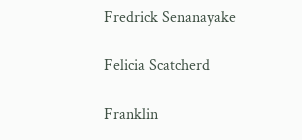Fredrick Senanayake

Felicia Scatcherd

Franklin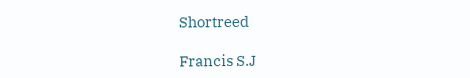Shortreed

Francis S.J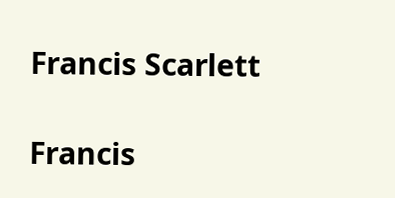Francis Scarlett

Francis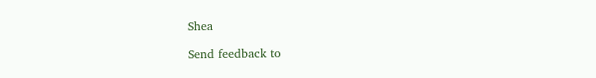Shea

Send feedback to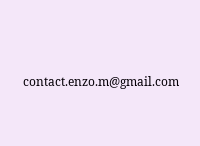contact.enzo.m@gmail.com